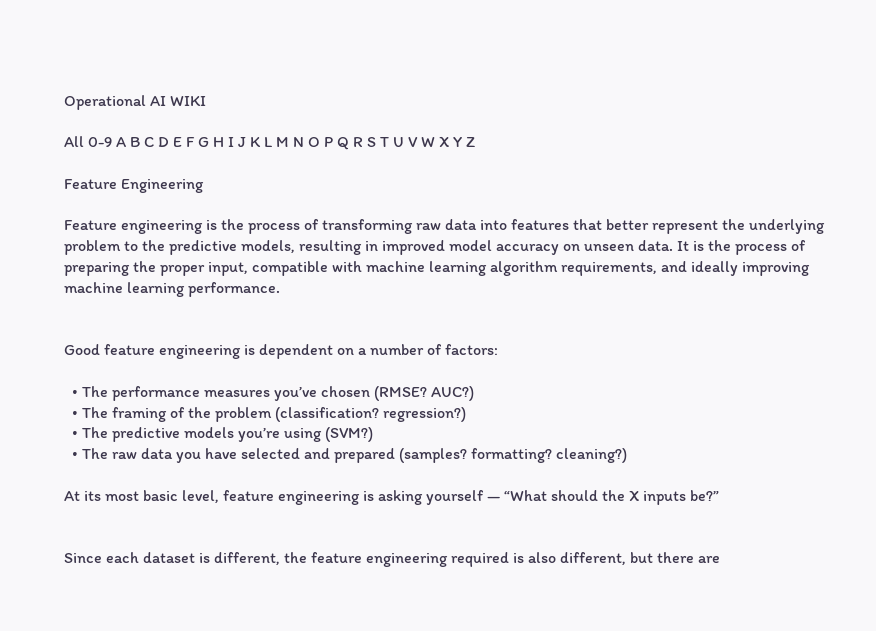Operational AI WIKI

All 0-9 A B C D E F G H I J K L M N O P Q R S T U V W X Y Z

Feature Engineering

Feature engineering is the process of transforming raw data into features that better represent the underlying problem to the predictive models, resulting in improved model accuracy on unseen data. It is the process of preparing the proper input, compatible with machine learning algorithm requirements, and ideally improving machine learning performance.


Good feature engineering is dependent on a number of factors:

  • The performance measures you’ve chosen (RMSE? AUC?)
  • The framing of the problem (classification? regression?)
  • The predictive models you’re using (SVM?)
  • The raw data you have selected and prepared (samples? formatting? cleaning?)

At its most basic level, feature engineering is asking yourself — “What should the X inputs be?”


Since each dataset is different, the feature engineering required is also different, but there are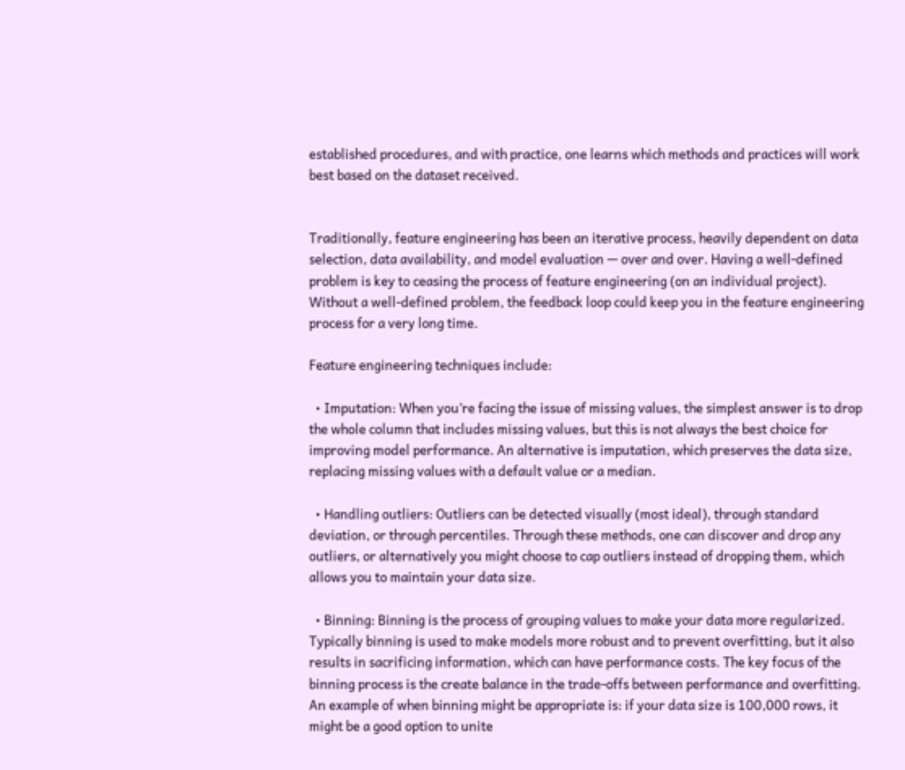established procedures, and with practice, one learns which methods and practices will work best based on the dataset received.


Traditionally, feature engineering has been an iterative process, heavily dependent on data selection, data availability, and model evaluation — over and over. Having a well-defined problem is key to ceasing the process of feature engineering (on an individual project). Without a well-defined problem, the feedback loop could keep you in the feature engineering process for a very long time.

Feature engineering techniques include:

  • Imputation: When you’re facing the issue of missing values, the simplest answer is to drop the whole column that includes missing values, but this is not always the best choice for improving model performance. An alternative is imputation, which preserves the data size, replacing missing values with a default value or a median.

  • Handling outliers: Outliers can be detected visually (most ideal), through standard deviation, or through percentiles. Through these methods, one can discover and drop any outliers, or alternatively you might choose to cap outliers instead of dropping them, which allows you to maintain your data size.

  • Binning: Binning is the process of grouping values to make your data more regularized. Typically binning is used to make models more robust and to prevent overfitting, but it also results in sacrificing information, which can have performance costs. The key focus of the binning process is the create balance in the trade-offs between performance and overfitting. An example of when binning might be appropriate is: if your data size is 100,000 rows, it might be a good option to unite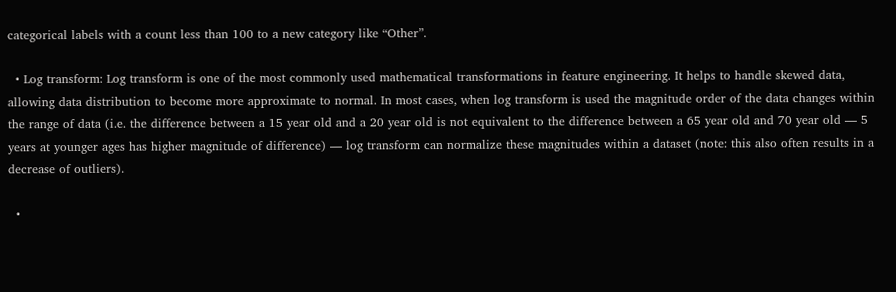categorical labels with a count less than 100 to a new category like “Other”.

  • Log transform: Log transform is one of the most commonly used mathematical transformations in feature engineering. It helps to handle skewed data, allowing data distribution to become more approximate to normal. In most cases, when log transform is used the magnitude order of the data changes within the range of data (i.e. the difference between a 15 year old and a 20 year old is not equivalent to the difference between a 65 year old and 70 year old — 5 years at younger ages has higher magnitude of difference) — log transform can normalize these magnitudes within a dataset (note: this also often results in a decrease of outliers).

  •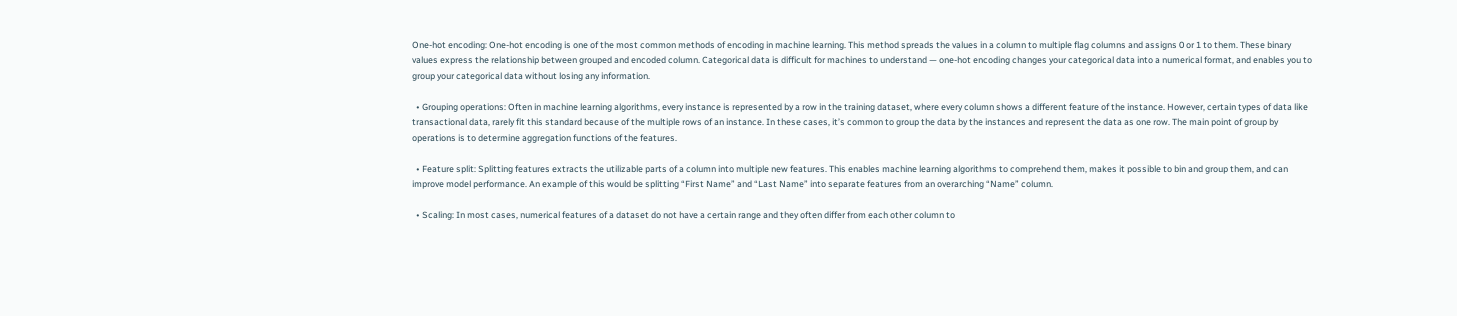One-hot encoding: One-hot encoding is one of the most common methods of encoding in machine learning. This method spreads the values in a column to multiple flag columns and assigns 0 or 1 to them. These binary values express the relationship between grouped and encoded column. Categorical data is difficult for machines to understand — one-hot encoding changes your categorical data into a numerical format, and enables you to group your categorical data without losing any information.

  • Grouping operations: Often in machine learning algorithms, every instance is represented by a row in the training dataset, where every column shows a different feature of the instance. However, certain types of data like transactional data, rarely fit this standard because of the multiple rows of an instance. In these cases, it’s common to group the data by the instances and represent the data as one row. The main point of group by operations is to determine aggregation functions of the features.

  • Feature split: Splitting features extracts the utilizable parts of a column into multiple new features. This enables machine learning algorithms to comprehend them, makes it possible to bin and group them, and can improve model performance. An example of this would be splitting “First Name” and “Last Name” into separate features from an overarching “Name” column.

  • Scaling: In most cases, numerical features of a dataset do not have a certain range and they often differ from each other column to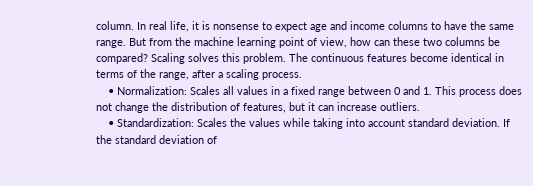column. In real life, it is nonsense to expect age and income columns to have the same range. But from the machine learning point of view, how can these two columns be compared? Scaling solves this problem. The continuous features become identical in terms of the range, after a scaling process.
    • Normalization: Scales all values in a fixed range between 0 and 1. This process does not change the distribution of features, but it can increase outliers.
    • Standardization: Scales the values while taking into account standard deviation. If the standard deviation of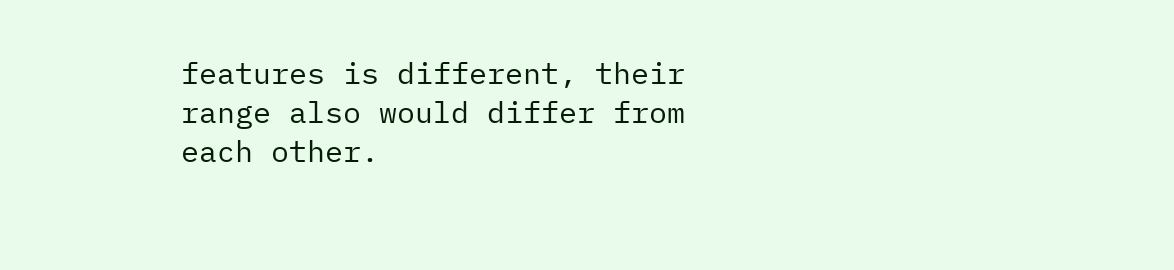features is different, their range also would differ from each other.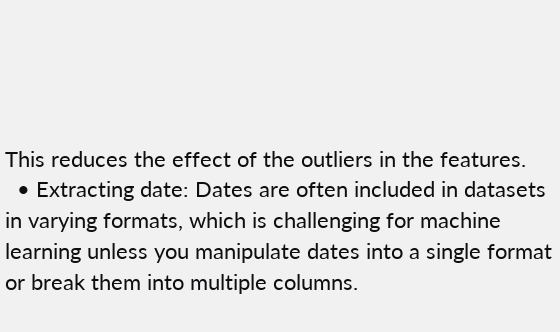This reduces the effect of the outliers in the features.
  • Extracting date: Dates are often included in datasets in varying formats, which is challenging for machine learning unless you manipulate dates into a single format or break them into multiple columns.